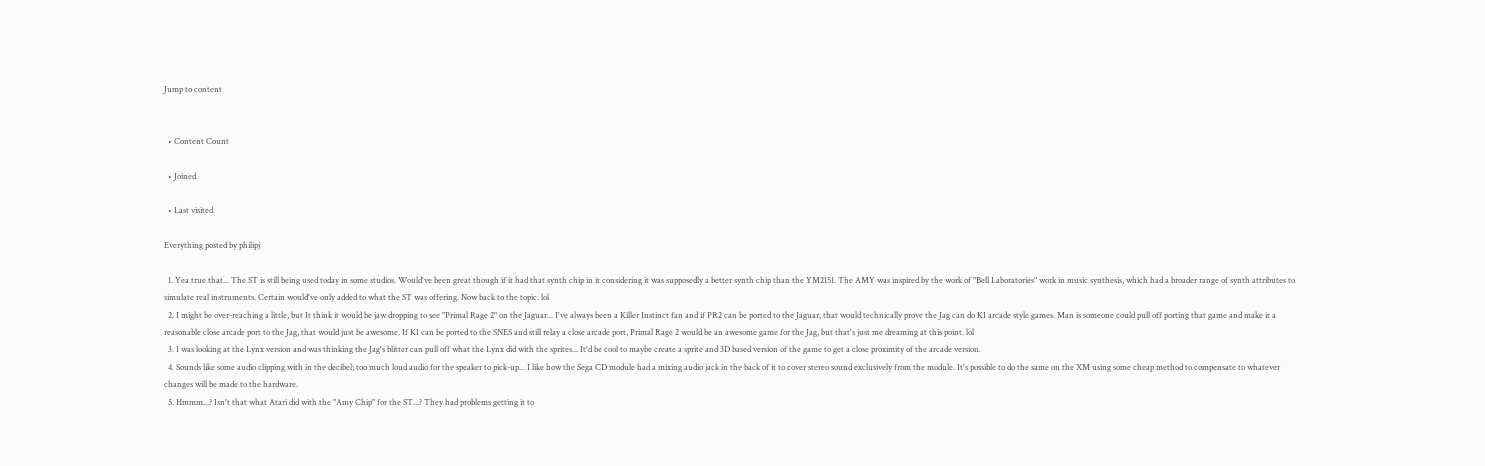Jump to content


  • Content Count

  • Joined

  • Last visited

Everything posted by philipj

  1. Yea true that... The ST is still being used today in some studios. Would've been great though if it had that synth chip in it considering it was supposedly a better synth chip than the YM2151. The AMY was inspired by the work of "Bell Laboratories" work in music synthesis, which had a broader range of synth attributes to simulate real instruments. Certain would've only added to what the ST was offering. Now back to the topic. lol
  2. I might be over-reaching a little, but It think it would be jaw dropping to see "Primal Rage 2" on the Jaguar... I've always been a Killer Instinct fan and if PR2 can be ported to the Jaguar, that would technically prove the Jag can do KI arcade style games. Man is someone could pull off porting that game and make it a reasonable close arcade port to the Jag, that would just be awesome. If KI can be ported to the SNES and still relay a close arcade port, Primal Rage 2 would be an awesome game for the Jag, but that's just me dreaming at this point. lol
  3. I was looking at the Lynx version and was thinking the Jag's blitter can pull off what the Lynx did with the sprites... It'd be cool to maybe create a sprite and 3D based version of the game to get a close proximity of the arcade version.
  4. Sounds like some audio clipping with in the decibel; too much loud audio for the speaker to pick-up... I like how the Sega CD module had a mixing audio jack in the back of it to cover stereo sound exclusively from the module. It's possible to do the same on the XM using some cheap method to compensate to whatever changes will be made to the hardware.
  5. Hmmm...? Isn't that what Atari did with the "Amy Chip" for the ST...? They had problems getting it to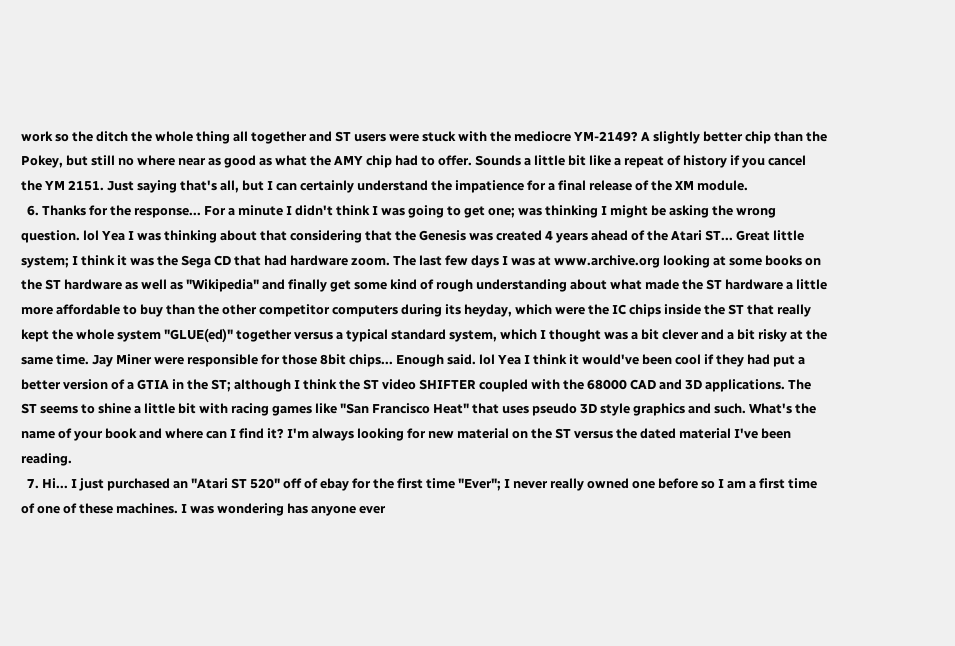work so the ditch the whole thing all together and ST users were stuck with the mediocre YM-2149? A slightly better chip than the Pokey, but still no where near as good as what the AMY chip had to offer. Sounds a little bit like a repeat of history if you cancel the YM 2151. Just saying that's all, but I can certainly understand the impatience for a final release of the XM module.
  6. Thanks for the response... For a minute I didn't think I was going to get one; was thinking I might be asking the wrong question. lol Yea I was thinking about that considering that the Genesis was created 4 years ahead of the Atari ST... Great little system; I think it was the Sega CD that had hardware zoom. The last few days I was at www.archive.org looking at some books on the ST hardware as well as "Wikipedia" and finally get some kind of rough understanding about what made the ST hardware a little more affordable to buy than the other competitor computers during its heyday, which were the IC chips inside the ST that really kept the whole system "GLUE(ed)" together versus a typical standard system, which I thought was a bit clever and a bit risky at the same time. Jay Miner were responsible for those 8bit chips... Enough said. lol Yea I think it would've been cool if they had put a better version of a GTIA in the ST; although I think the ST video SHIFTER coupled with the 68000 CAD and 3D applications. The ST seems to shine a little bit with racing games like "San Francisco Heat" that uses pseudo 3D style graphics and such. What's the name of your book and where can I find it? I'm always looking for new material on the ST versus the dated material I've been reading.
  7. Hi... I just purchased an "Atari ST 520" off of ebay for the first time "Ever"; I never really owned one before so I am a first time of one of these machines. I was wondering has anyone ever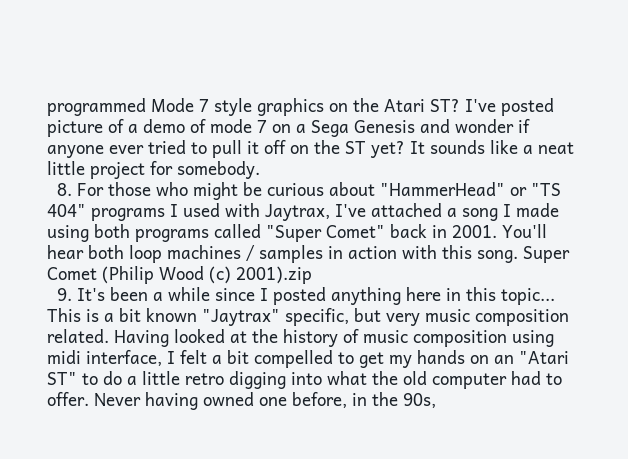programmed Mode 7 style graphics on the Atari ST? I've posted picture of a demo of mode 7 on a Sega Genesis and wonder if anyone ever tried to pull it off on the ST yet? It sounds like a neat little project for somebody.
  8. For those who might be curious about "HammerHead" or "TS 404" programs I used with Jaytrax, I've attached a song I made using both programs called "Super Comet" back in 2001. You'll hear both loop machines / samples in action with this song. Super Comet (Philip Wood (c) 2001).zip
  9. It's been a while since I posted anything here in this topic... This is a bit known "Jaytrax" specific, but very music composition related. Having looked at the history of music composition using midi interface, I felt a bit compelled to get my hands on an "Atari ST" to do a little retro digging into what the old computer had to offer. Never having owned one before, in the 90s,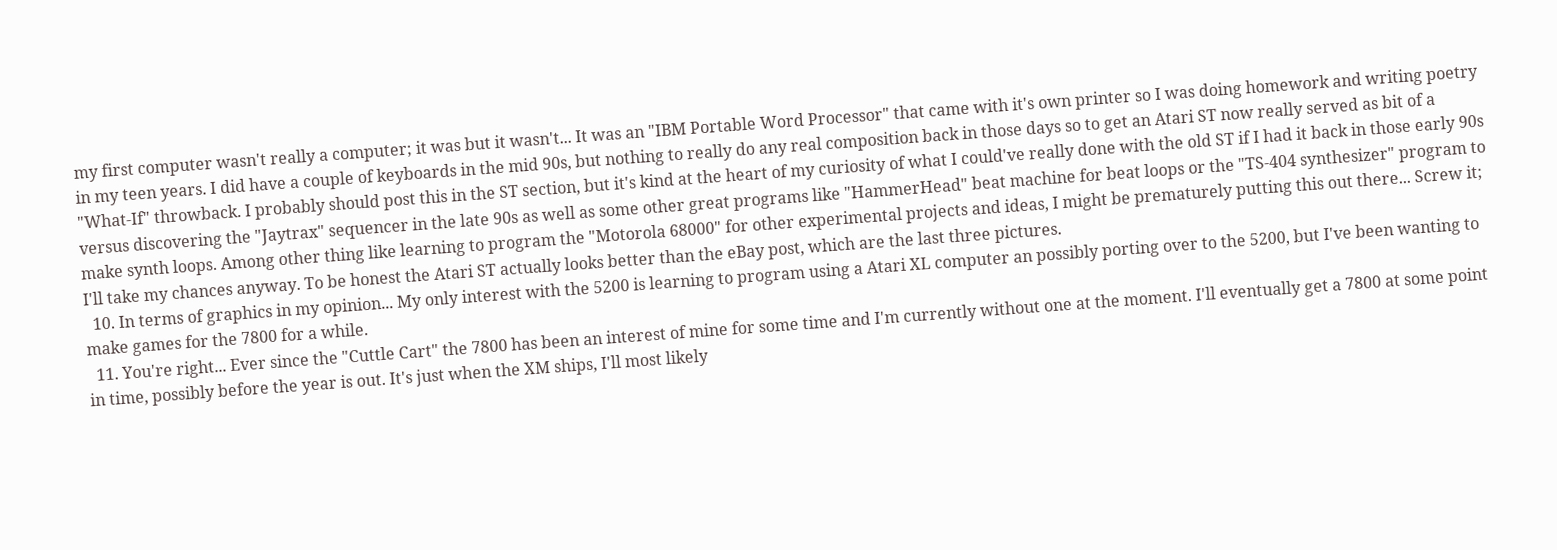my first computer wasn't really a computer; it was but it wasn't... It was an "IBM Portable Word Processor" that came with it's own printer so I was doing homework and writing poetry in my teen years. I did have a couple of keyboards in the mid 90s, but nothing to really do any real composition back in those days so to get an Atari ST now really served as bit of a "What-If" throwback. I probably should post this in the ST section, but it's kind at the heart of my curiosity of what I could've really done with the old ST if I had it back in those early 90s versus discovering the "Jaytrax" sequencer in the late 90s as well as some other great programs like "HammerHead" beat machine for beat loops or the "TS-404 synthesizer" program to make synth loops. Among other thing like learning to program the "Motorola 68000" for other experimental projects and ideas, I might be prematurely putting this out there... Screw it; I'll take my chances anyway. To be honest the Atari ST actually looks better than the eBay post, which are the last three pictures.
  10. In terms of graphics in my opinion... My only interest with the 5200 is learning to program using a Atari XL computer an possibly porting over to the 5200, but I've been wanting to make games for the 7800 for a while.
  11. You're right... Ever since the "Cuttle Cart" the 7800 has been an interest of mine for some time and I'm currently without one at the moment. I'll eventually get a 7800 at some point in time, possibly before the year is out. It's just when the XM ships, I'll most likely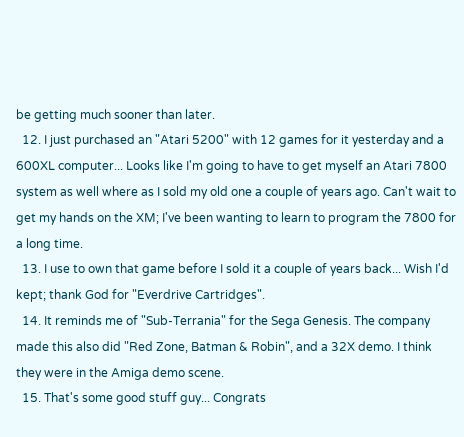be getting much sooner than later.
  12. I just purchased an "Atari 5200" with 12 games for it yesterday and a 600XL computer... Looks like I'm going to have to get myself an Atari 7800 system as well where as I sold my old one a couple of years ago. Can't wait to get my hands on the XM; I've been wanting to learn to program the 7800 for a long time.
  13. I use to own that game before I sold it a couple of years back... Wish I'd kept; thank God for "Everdrive Cartridges".
  14. It reminds me of "Sub-Terrania" for the Sega Genesis. The company made this also did "Red Zone, Batman & Robin", and a 32X demo. I think they were in the Amiga demo scene.
  15. That's some good stuff guy... Congrats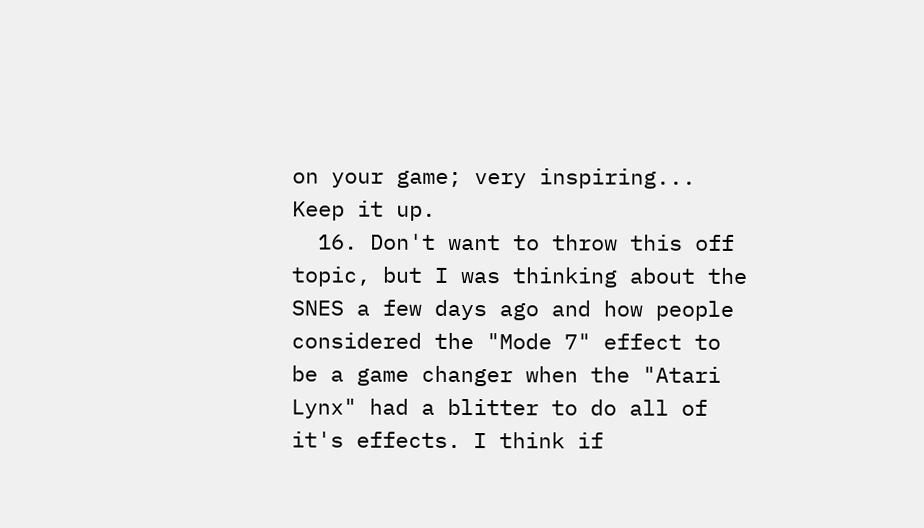on your game; very inspiring... Keep it up.
  16. Don't want to throw this off topic, but I was thinking about the SNES a few days ago and how people considered the "Mode 7" effect to be a game changer when the "Atari Lynx" had a blitter to do all of it's effects. I think if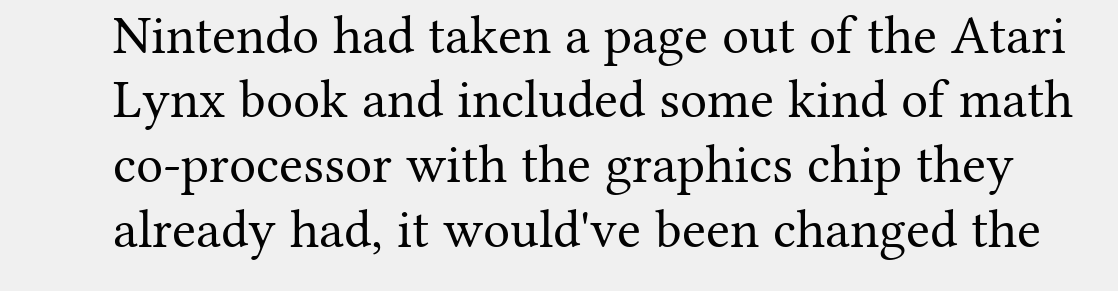Nintendo had taken a page out of the Atari Lynx book and included some kind of math co-processor with the graphics chip they already had, it would've been changed the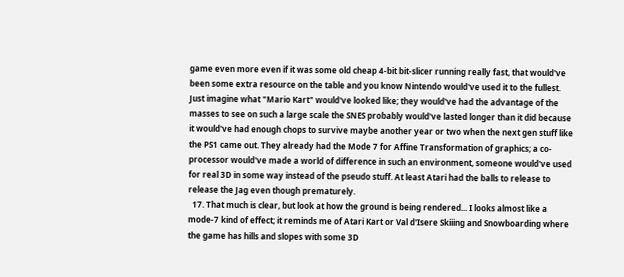game even more even if it was some old cheap 4-bit bit-slicer running really fast, that would've been some extra resource on the table and you know Nintendo would've used it to the fullest. Just imagine what "Mario Kart" would've looked like; they would've had the advantage of the masses to see on such a large scale the SNES probably would've lasted longer than it did because it would've had enough chops to survive maybe another year or two when the next gen stuff like the PS1 came out. They already had the Mode 7 for Affine Transformation of graphics; a co-processor would've made a world of difference in such an environment, someone would've used for real 3D in some way instead of the pseudo stuff. At least Atari had the balls to release to release the Jag even though prematurely.
  17. That much is clear, but look at how the ground is being rendered... I looks almost like a mode-7 kind of effect; it reminds me of Atari Kart or Val d'Isere Skiiing and Snowboarding where the game has hills and slopes with some 3D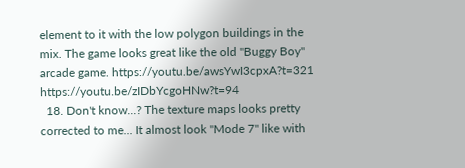element to it with the low polygon buildings in the mix. The game looks great like the old "Buggy Boy" arcade game. https://youtu.be/awsYwI3cpxA?t=321 https://youtu.be/zIDbYcgoHNw?t=94
  18. Don't know...? The texture maps looks pretty corrected to me... It almost look "Mode 7" like with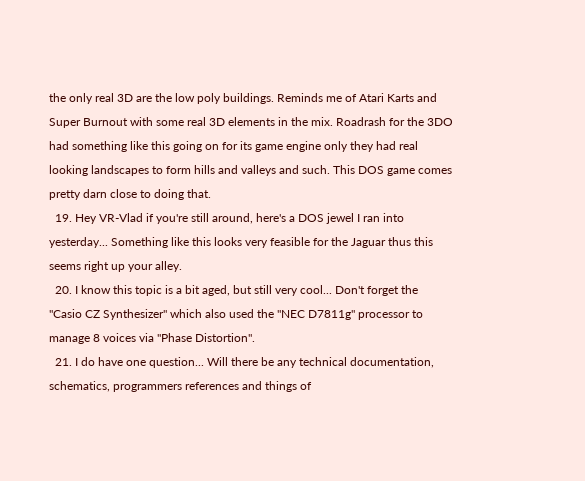the only real 3D are the low poly buildings. Reminds me of Atari Karts and Super Burnout with some real 3D elements in the mix. Roadrash for the 3DO had something like this going on for its game engine only they had real looking landscapes to form hills and valleys and such. This DOS game comes pretty darn close to doing that.
  19. Hey VR-Vlad if you're still around, here's a DOS jewel I ran into yesterday... Something like this looks very feasible for the Jaguar thus this seems right up your alley.
  20. I know this topic is a bit aged, but still very cool... Don't forget the "Casio CZ Synthesizer" which also used the "NEC D7811g" processor to manage 8 voices via "Phase Distortion".
  21. I do have one question... Will there be any technical documentation, schematics, programmers references and things of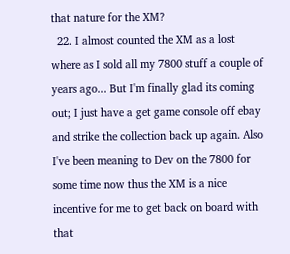that nature for the XM?
  22. I almost counted the XM as a lost where as I sold all my 7800 stuff a couple of years ago... But I'm finally glad its coming out; I just have a get game console off ebay and strike the collection back up again. Also I've been meaning to Dev on the 7800 for some time now thus the XM is a nice incentive for me to get back on board with that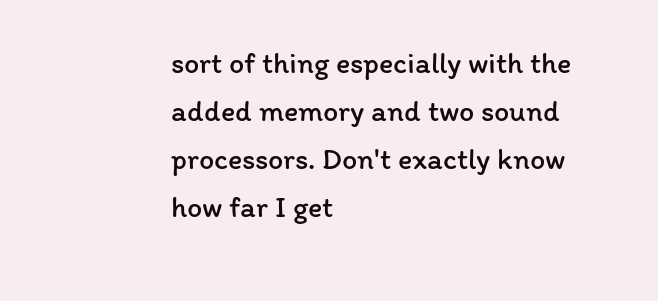sort of thing especially with the added memory and two sound processors. Don't exactly know how far I get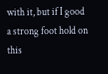with it, but if I good a strong foot hold on this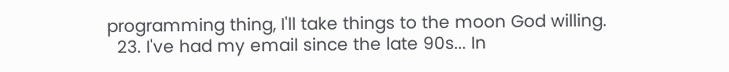programming thing, I'll take things to the moon God willing.
  23. I've had my email since the late 90s... In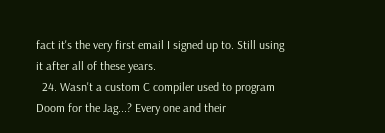fact it's the very first email I signed up to. Still using it after all of these years.
  24. Wasn't a custom C compiler used to program Doom for the Jag...? Every one and their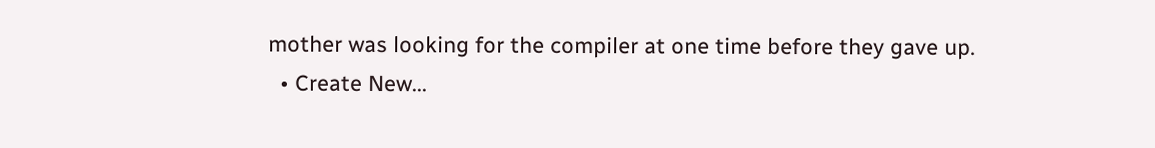mother was looking for the compiler at one time before they gave up.
  • Create New...